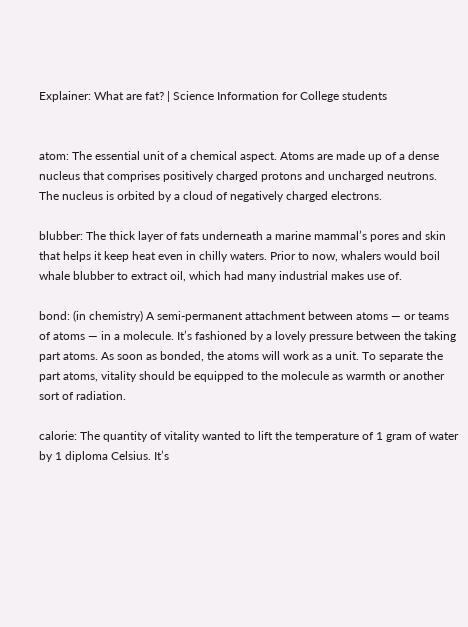Explainer: What are fat? | Science Information for College students


atom: The essential unit of a chemical aspect. Atoms are made up of a dense nucleus that comprises positively charged protons and uncharged neutrons. The nucleus is orbited by a cloud of negatively charged electrons.

blubber: The thick layer of fats underneath a marine mammal’s pores and skin that helps it keep heat even in chilly waters. Prior to now, whalers would boil whale blubber to extract oil, which had many industrial makes use of.

bond: (in chemistry) A semi-permanent attachment between atoms — or teams of atoms — in a molecule. It’s fashioned by a lovely pressure between the taking part atoms. As soon as bonded, the atoms will work as a unit. To separate the part atoms, vitality should be equipped to the molecule as warmth or another sort of radiation.

calorie: The quantity of vitality wanted to lift the temperature of 1 gram of water by 1 diploma Celsius. It’s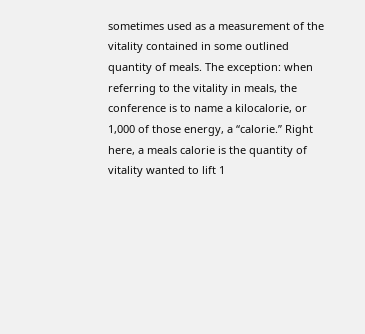sometimes used as a measurement of the vitality contained in some outlined quantity of meals. The exception: when referring to the vitality in meals, the conference is to name a kilocalorie, or 1,000 of those energy, a “calorie.” Right here, a meals calorie is the quantity of vitality wanted to lift 1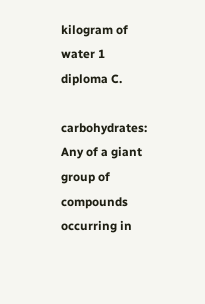kilogram of water 1 diploma C.

carbohydrates: Any of a giant group of compounds occurring in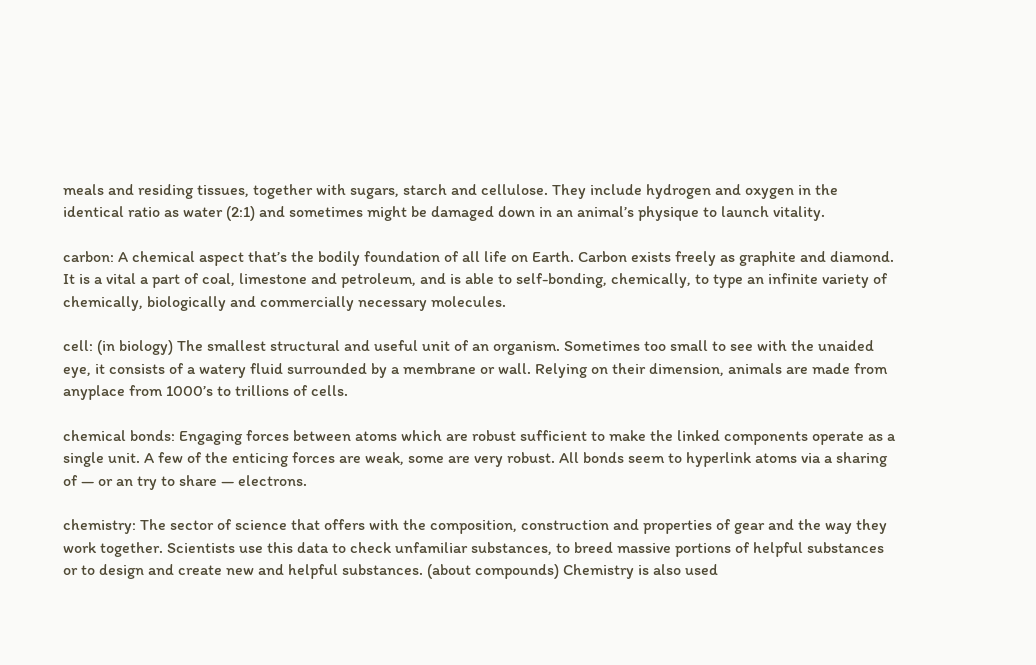meals and residing tissues, together with sugars, starch and cellulose. They include hydrogen and oxygen in the identical ratio as water (2:1) and sometimes might be damaged down in an animal’s physique to launch vitality.

carbon: A chemical aspect that’s the bodily foundation of all life on Earth. Carbon exists freely as graphite and diamond. It is a vital a part of coal, limestone and petroleum, and is able to self-bonding, chemically, to type an infinite variety of chemically, biologically and commercially necessary molecules.

cell: (in biology) The smallest structural and useful unit of an organism. Sometimes too small to see with the unaided eye, it consists of a watery fluid surrounded by a membrane or wall. Relying on their dimension, animals are made from anyplace from 1000’s to trillions of cells.

chemical bonds: Engaging forces between atoms which are robust sufficient to make the linked components operate as a single unit. A few of the enticing forces are weak, some are very robust. All bonds seem to hyperlink atoms via a sharing of — or an try to share — electrons.

chemistry: The sector of science that offers with the composition, construction and properties of gear and the way they work together. Scientists use this data to check unfamiliar substances, to breed massive portions of helpful substances or to design and create new and helpful substances. (about compounds) Chemistry is also used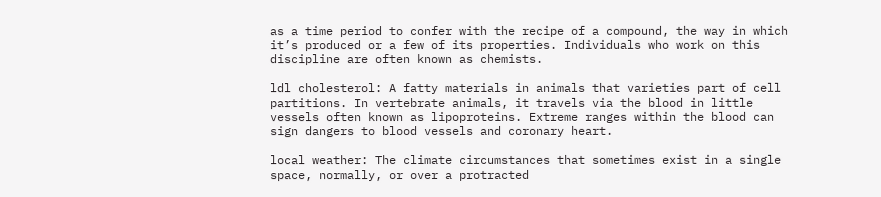as a time period to confer with the recipe of a compound, the way in which it’s produced or a few of its properties. Individuals who work on this discipline are often known as chemists.

ldl cholesterol: A fatty materials in animals that varieties part of cell partitions. In vertebrate animals, it travels via the blood in little vessels often known as lipoproteins. Extreme ranges within the blood can sign dangers to blood vessels and coronary heart.

local weather: The climate circumstances that sometimes exist in a single space, normally, or over a protracted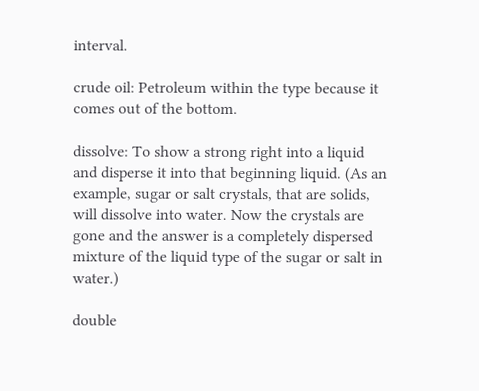interval.

crude oil: Petroleum within the type because it comes out of the bottom.

dissolve: To show a strong right into a liquid and disperse it into that beginning liquid. (As an example, sugar or salt crystals, that are solids, will dissolve into water. Now the crystals are gone and the answer is a completely dispersed mixture of the liquid type of the sugar or salt in water.)

double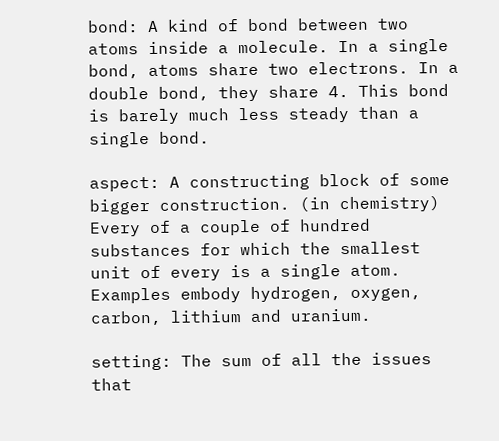bond: A kind of bond between two atoms inside a molecule. In a single bond, atoms share two electrons. In a double bond, they share 4. This bond is barely much less steady than a single bond.

aspect: A constructing block of some bigger construction. (in chemistry) Every of a couple of hundred substances for which the smallest unit of every is a single atom. Examples embody hydrogen, oxygen, carbon, lithium and uranium.

setting: The sum of all the issues that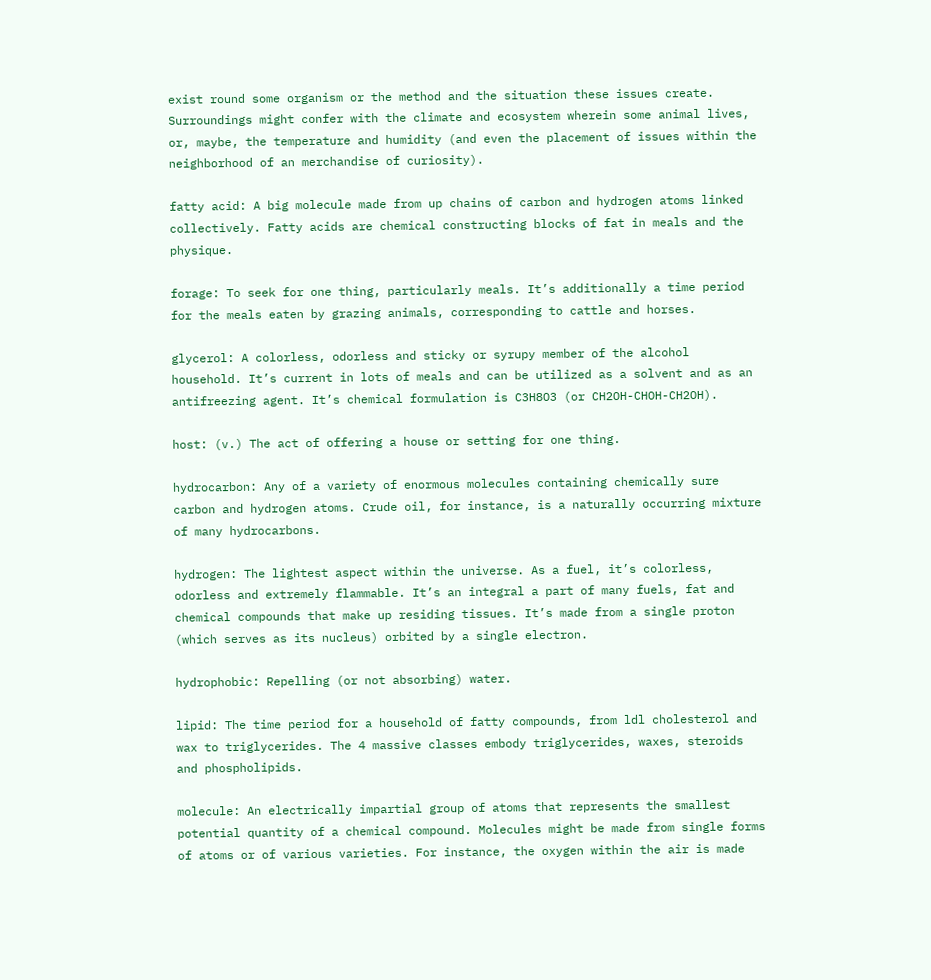exist round some organism or the method and the situation these issues create. Surroundings might confer with the climate and ecosystem wherein some animal lives, or, maybe, the temperature and humidity (and even the placement of issues within the neighborhood of an merchandise of curiosity).

fatty acid: A big molecule made from up chains of carbon and hydrogen atoms linked collectively. Fatty acids are chemical constructing blocks of fat in meals and the physique.

forage: To seek for one thing, particularly meals. It’s additionally a time period for the meals eaten by grazing animals, corresponding to cattle and horses.

glycerol: A colorless, odorless and sticky or syrupy member of the alcohol household. It’s current in lots of meals and can be utilized as a solvent and as an antifreezing agent. It’s chemical formulation is C3H8O3 (or CH2OH-CHOH-CH2OH).

host: (v.) The act of offering a house or setting for one thing.

hydrocarbon: Any of a variety of enormous molecules containing chemically sure carbon and hydrogen atoms. Crude oil, for instance, is a naturally occurring mixture of many hydrocarbons.

hydrogen: The lightest aspect within the universe. As a fuel, it’s colorless, odorless and extremely flammable. It’s an integral a part of many fuels, fat and chemical compounds that make up residing tissues. It’s made from a single proton (which serves as its nucleus) orbited by a single electron.

hydrophobic: Repelling (or not absorbing) water.

lipid: The time period for a household of fatty compounds, from ldl cholesterol and wax to triglycerides. The 4 massive classes embody triglycerides, waxes, steroids and phospholipids.

molecule: An electrically impartial group of atoms that represents the smallest potential quantity of a chemical compound. Molecules might be made from single forms of atoms or of various varieties. For instance, the oxygen within the air is made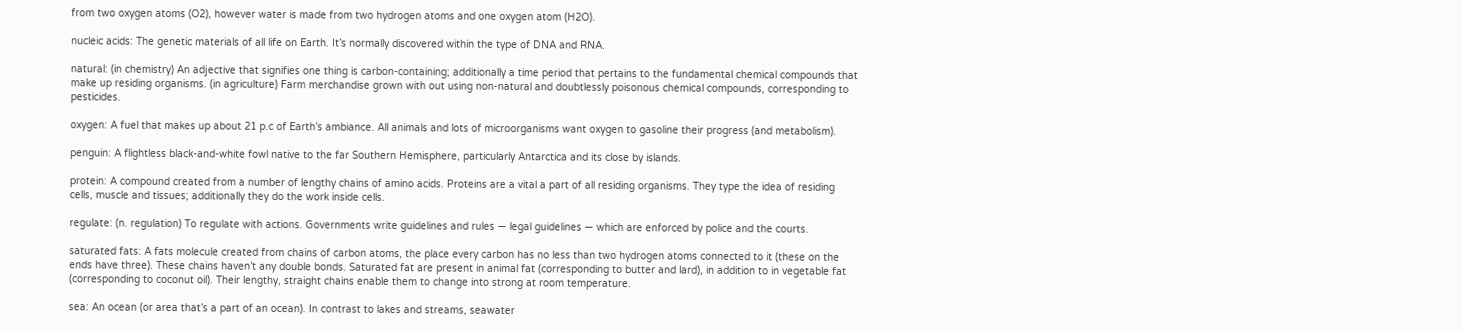from two oxygen atoms (O2), however water is made from two hydrogen atoms and one oxygen atom (H2O).

nucleic acids: The genetic materials of all life on Earth. It’s normally discovered within the type of DNA and RNA.

natural: (in chemistry) An adjective that signifies one thing is carbon-containing; additionally a time period that pertains to the fundamental chemical compounds that make up residing organisms. (in agriculture) Farm merchandise grown with out using non-natural and doubtlessly poisonous chemical compounds, corresponding to pesticides.

oxygen: A fuel that makes up about 21 p.c of Earth’s ambiance. All animals and lots of microorganisms want oxygen to gasoline their progress (and metabolism).

penguin: A flightless black-and-white fowl native to the far Southern Hemisphere, particularly Antarctica and its close by islands.

protein: A compound created from a number of lengthy chains of amino acids. Proteins are a vital a part of all residing organisms. They type the idea of residing cells, muscle and tissues; additionally they do the work inside cells.

regulate: (n. regulation) To regulate with actions. Governments write guidelines and rules — legal guidelines — which are enforced by police and the courts.

saturated fats: A fats molecule created from chains of carbon atoms, the place every carbon has no less than two hydrogen atoms connected to it (these on the ends have three). These chains haven’t any double bonds. Saturated fat are present in animal fat (corresponding to butter and lard), in addition to in vegetable fat (corresponding to coconut oil). Their lengthy, straight chains enable them to change into strong at room temperature.

sea: An ocean (or area that’s a part of an ocean). In contrast to lakes and streams, seawater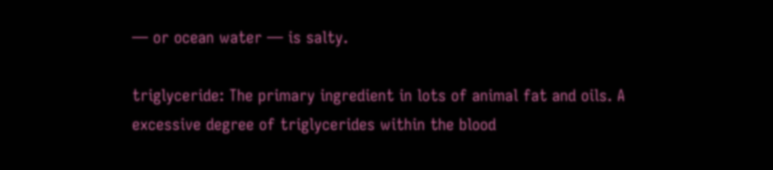— or ocean water — is salty.

triglyceride: The primary ingredient in lots of animal fat and oils. A excessive degree of triglycerides within the blood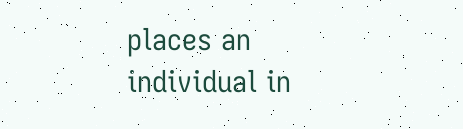places an individual in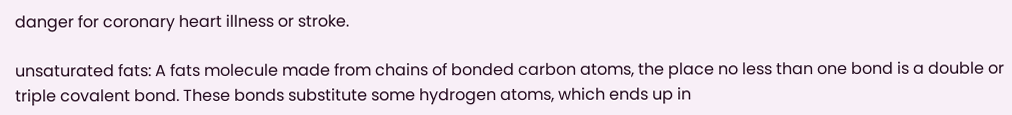danger for coronary heart illness or stroke.

unsaturated fats: A fats molecule made from chains of bonded carbon atoms, the place no less than one bond is a double or triple covalent bond. These bonds substitute some hydrogen atoms, which ends up in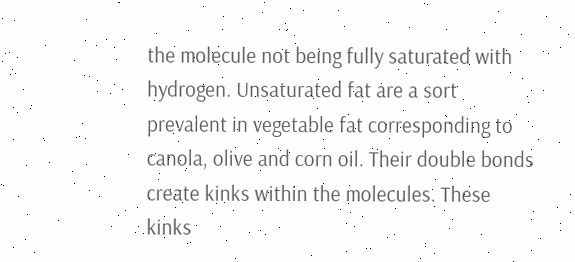the molecule not being fully saturated with hydrogen. Unsaturated fat are a sort prevalent in vegetable fat corresponding to canola, olive and corn oil. Their double bonds create kinks within the molecules. These kinks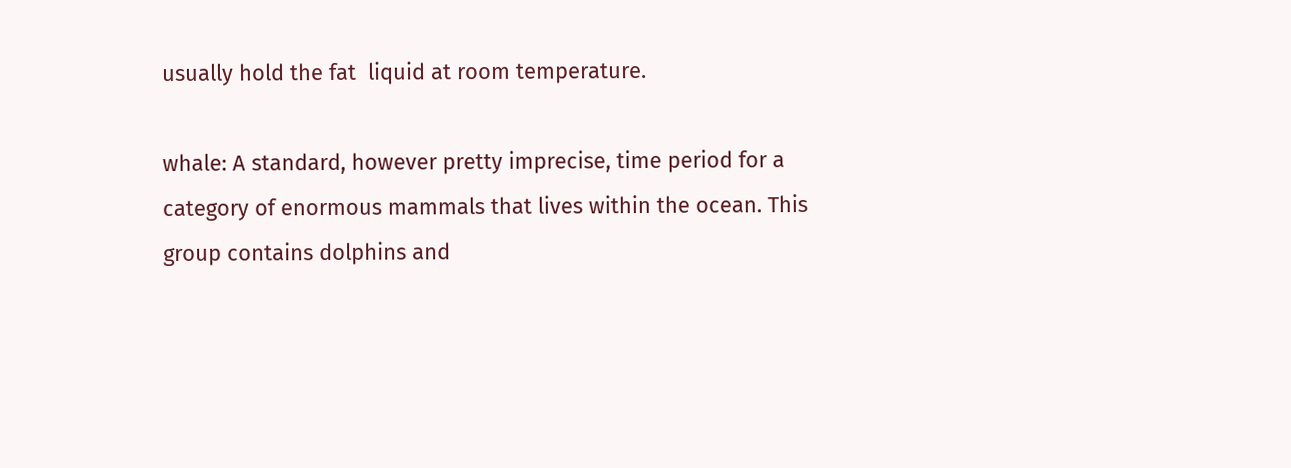usually hold the fat  liquid at room temperature.

whale: A standard, however pretty imprecise, time period for a category of enormous mammals that lives within the ocean. This group contains dolphins and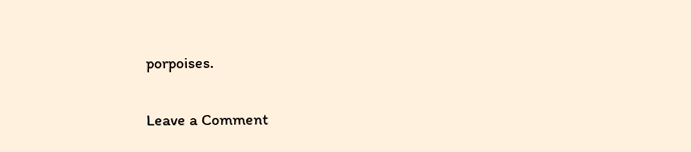porpoises.


Leave a Comment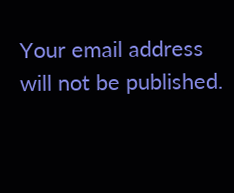Your email address will not be published.